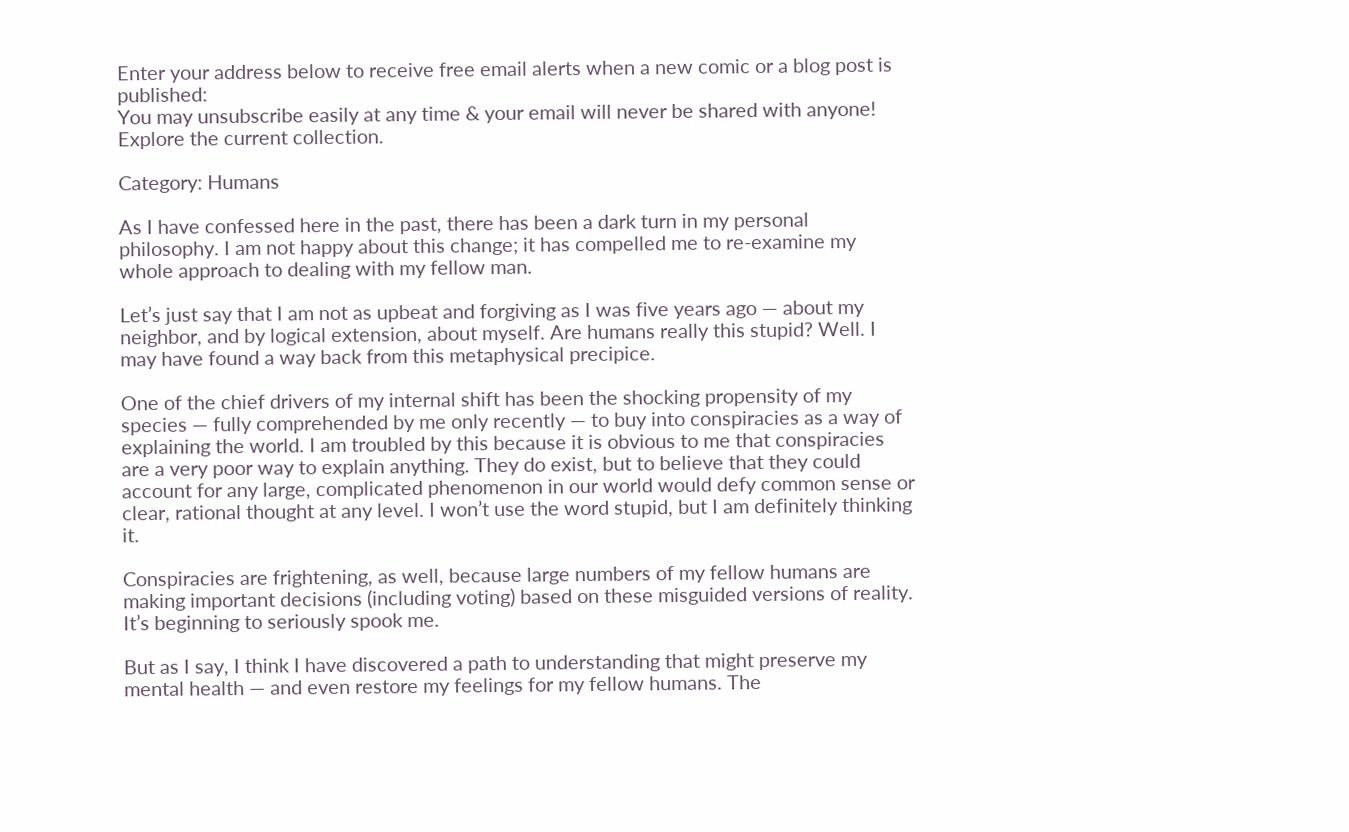Enter your address below to receive free email alerts when a new comic or a blog post is published:
You may unsubscribe easily at any time & your email will never be shared with anyone!
Explore the current collection.

Category: Humans

As I have confessed here in the past, there has been a dark turn in my personal philosophy. I am not happy about this change; it has compelled me to re-examine my whole approach to dealing with my fellow man.

Let’s just say that I am not as upbeat and forgiving as I was five years ago — about my neighbor, and by logical extension, about myself. Are humans really this stupid? Well. I may have found a way back from this metaphysical precipice.

One of the chief drivers of my internal shift has been the shocking propensity of my species — fully comprehended by me only recently — to buy into conspiracies as a way of explaining the world. I am troubled by this because it is obvious to me that conspiracies are a very poor way to explain anything. They do exist, but to believe that they could account for any large, complicated phenomenon in our world would defy common sense or clear, rational thought at any level. I won’t use the word stupid, but I am definitely thinking it.

Conspiracies are frightening, as well, because large numbers of my fellow humans are making important decisions (including voting) based on these misguided versions of reality. It’s beginning to seriously spook me.

But as I say, I think I have discovered a path to understanding that might preserve my mental health — and even restore my feelings for my fellow humans. The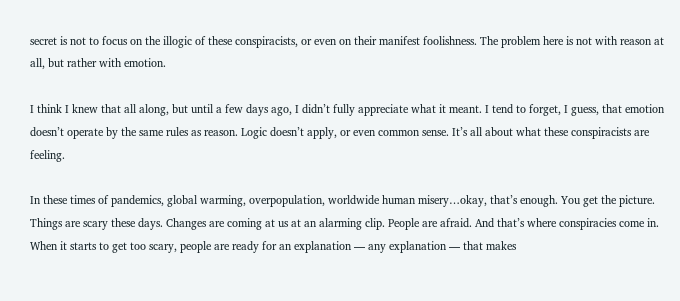secret is not to focus on the illogic of these conspiracists, or even on their manifest foolishness. The problem here is not with reason at all, but rather with emotion.

I think I knew that all along, but until a few days ago, I didn’t fully appreciate what it meant. I tend to forget, I guess, that emotion doesn’t operate by the same rules as reason. Logic doesn’t apply, or even common sense. It’s all about what these conspiracists are feeling.

In these times of pandemics, global warming, overpopulation, worldwide human misery…okay, that’s enough. You get the picture. Things are scary these days. Changes are coming at us at an alarming clip. People are afraid. And that’s where conspiracies come in. When it starts to get too scary, people are ready for an explanation — any explanation — that makes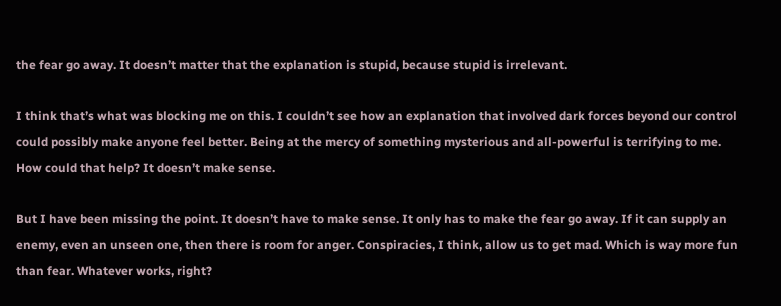the fear go away. It doesn’t matter that the explanation is stupid, because stupid is irrelevant.

I think that’s what was blocking me on this. I couldn’t see how an explanation that involved dark forces beyond our control could possibly make anyone feel better. Being at the mercy of something mysterious and all-powerful is terrifying to me. How could that help? It doesn’t make sense.

But I have been missing the point. It doesn’t have to make sense. It only has to make the fear go away. If it can supply an enemy, even an unseen one, then there is room for anger. Conspiracies, I think, allow us to get mad. Which is way more fun than fear. Whatever works, right?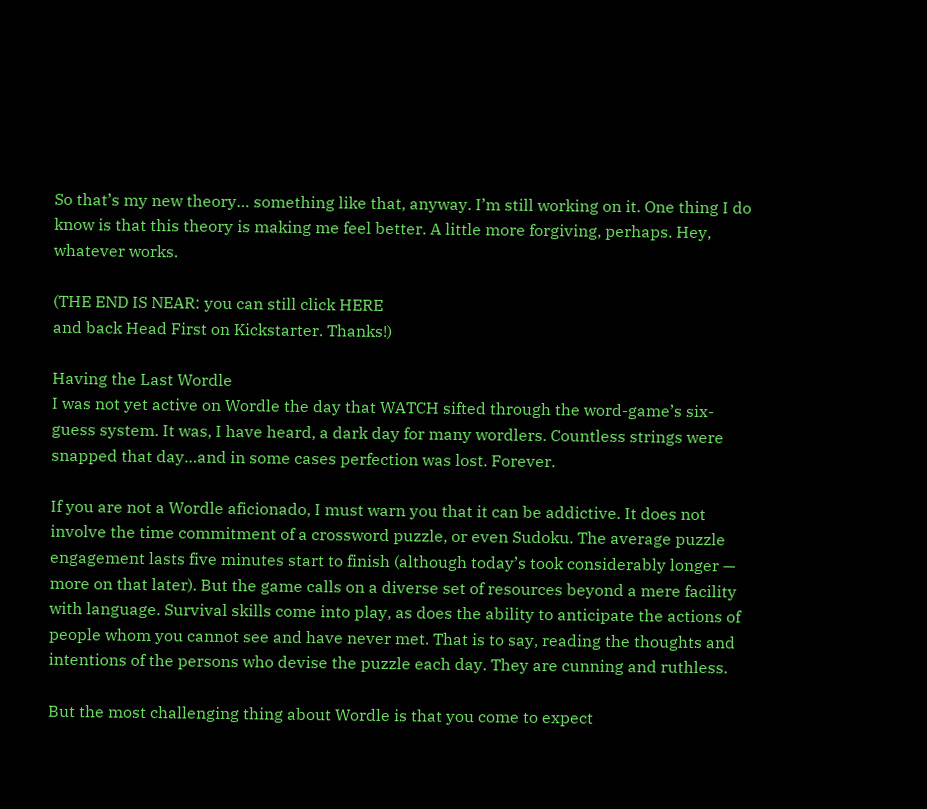So that’s my new theory… something like that, anyway. I’m still working on it. One thing I do know is that this theory is making me feel better. A little more forgiving, perhaps. Hey, whatever works.

(THE END IS NEAR: you can still click HERE
and back Head First on Kickstarter. Thanks!)

Having the Last Wordle
I was not yet active on Wordle the day that WATCH sifted through the word-game’s six-guess system. It was, I have heard, a dark day for many wordlers. Countless strings were snapped that day…and in some cases perfection was lost. Forever.

If you are not a Wordle aficionado, I must warn you that it can be addictive. It does not involve the time commitment of a crossword puzzle, or even Sudoku. The average puzzle engagement lasts five minutes start to finish (although today’s took considerably longer — more on that later). But the game calls on a diverse set of resources beyond a mere facility with language. Survival skills come into play, as does the ability to anticipate the actions of people whom you cannot see and have never met. That is to say, reading the thoughts and intentions of the persons who devise the puzzle each day. They are cunning and ruthless.

But the most challenging thing about Wordle is that you come to expect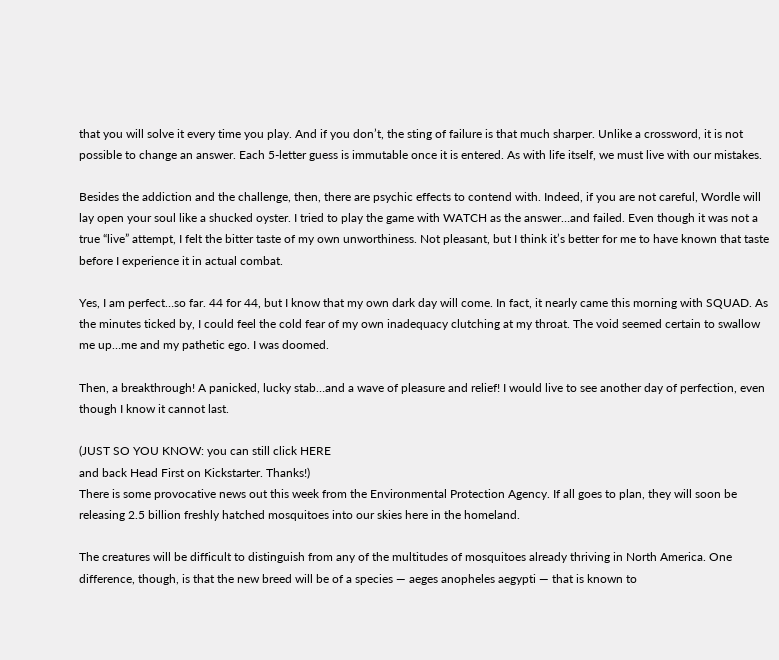that you will solve it every time you play. And if you don’t, the sting of failure is that much sharper. Unlike a crossword, it is not possible to change an answer. Each 5-letter guess is immutable once it is entered. As with life itself, we must live with our mistakes.

Besides the addiction and the challenge, then, there are psychic effects to contend with. Indeed, if you are not careful, Wordle will lay open your soul like a shucked oyster. I tried to play the game with WATCH as the answer…and failed. Even though it was not a true “live” attempt, I felt the bitter taste of my own unworthiness. Not pleasant, but I think it’s better for me to have known that taste before I experience it in actual combat.

Yes, I am perfect…so far. 44 for 44, but I know that my own dark day will come. In fact, it nearly came this morning with SQUAD. As the minutes ticked by, I could feel the cold fear of my own inadequacy clutching at my throat. The void seemed certain to swallow me up…me and my pathetic ego. I was doomed.

Then, a breakthrough! A panicked, lucky stab…and a wave of pleasure and relief! I would live to see another day of perfection, even though I know it cannot last.

(JUST SO YOU KNOW: you can still click HERE
and back Head First on Kickstarter. Thanks!)
There is some provocative news out this week from the Environmental Protection Agency. If all goes to plan, they will soon be releasing 2.5 billion freshly hatched mosquitoes into our skies here in the homeland.

The creatures will be difficult to distinguish from any of the multitudes of mosquitoes already thriving in North America. One difference, though, is that the new breed will be of a species — aeges anopheles aegypti — that is known to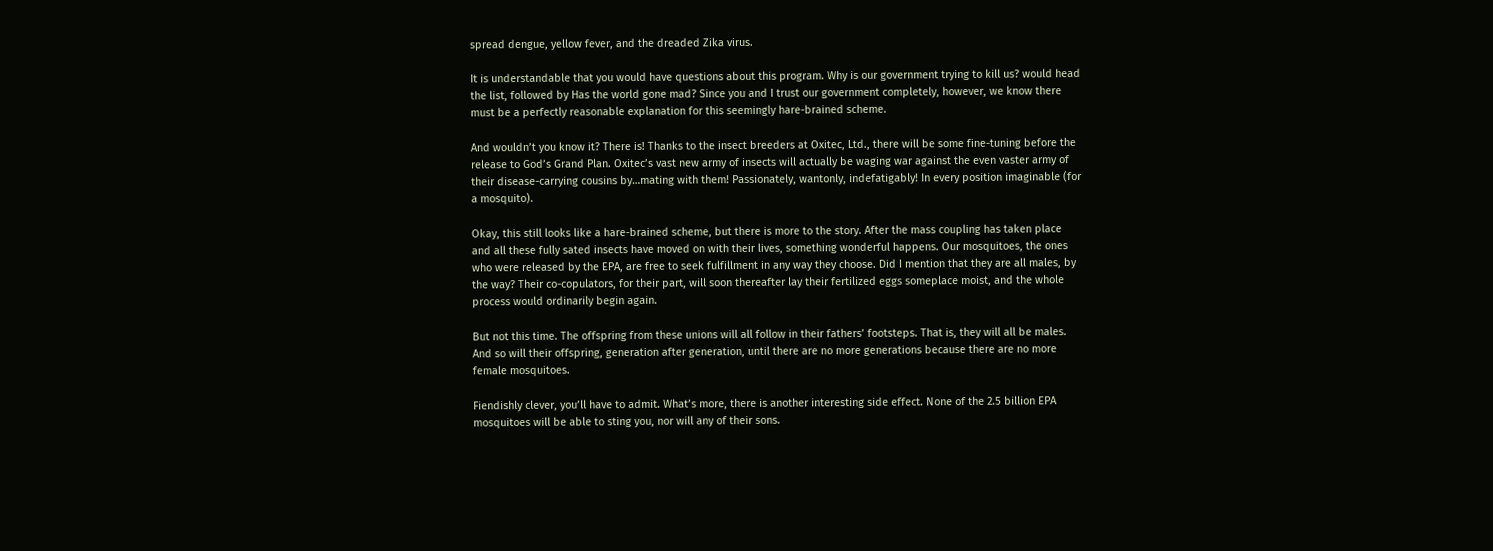spread dengue, yellow fever, and the dreaded Zika virus.

It is understandable that you would have questions about this program. Why is our government trying to kill us? would head the list, followed by Has the world gone mad? Since you and I trust our government completely, however, we know there must be a perfectly reasonable explanation for this seemingly hare-brained scheme.

And wouldn’t you know it? There is! Thanks to the insect breeders at Oxitec, Ltd., there will be some fine-tuning before the release to God’s Grand Plan. Oxitec’s vast new army of insects will actually be waging war against the even vaster army of their disease-carrying cousins by…mating with them! Passionately, wantonly, indefatigably! In every position imaginable (for a mosquito).

Okay, this still looks like a hare-brained scheme, but there is more to the story. After the mass coupling has taken place and all these fully sated insects have moved on with their lives, something wonderful happens. Our mosquitoes, the ones who were released by the EPA, are free to seek fulfillment in any way they choose. Did I mention that they are all males, by the way? Their co-copulators, for their part, will soon thereafter lay their fertilized eggs someplace moist, and the whole process would ordinarily begin again.

But not this time. The offspring from these unions will all follow in their fathers’ footsteps. That is, they will all be males. And so will their offspring, generation after generation, until there are no more generations because there are no more female mosquitoes.

Fiendishly clever, you’ll have to admit. What’s more, there is another interesting side effect. None of the 2.5 billion EPA mosquitoes will be able to sting you, nor will any of their sons.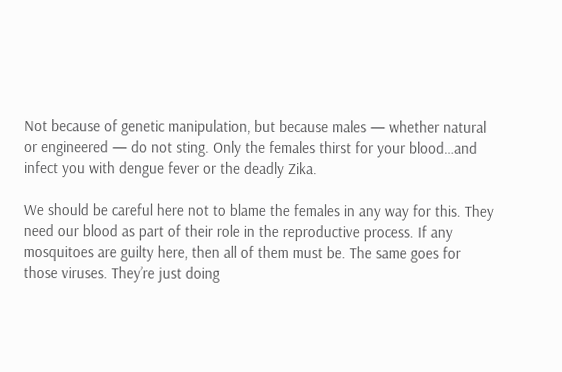Not because of genetic manipulation, but because males — whether natural or engineered — do not sting. Only the females thirst for your blood…and infect you with dengue fever or the deadly Zika.

We should be careful here not to blame the females in any way for this. They need our blood as part of their role in the reproductive process. If any mosquitoes are guilty here, then all of them must be. The same goes for those viruses. They’re just doing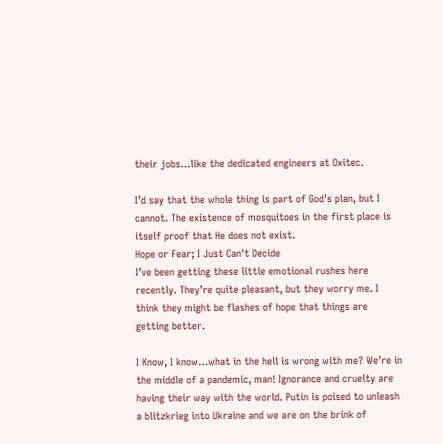their jobs…like the dedicated engineers at Oxitec.

I’d say that the whole thing is part of God’s plan, but I cannot. The existence of mosquitoes in the first place is itself proof that He does not exist.
Hope or Fear; I Just Can't Decide
I’ve been getting these little emotional rushes here recently. They’re quite pleasant, but they worry me. I think they might be flashes of hope that things are getting better.

I Know, I know…what in the hell is wrong with me? We’re in the middle of a pandemic, man! Ignorance and cruelty are having their way with the world. Putin is poised to unleash a blitzkrieg into Ukraine and we are on the brink of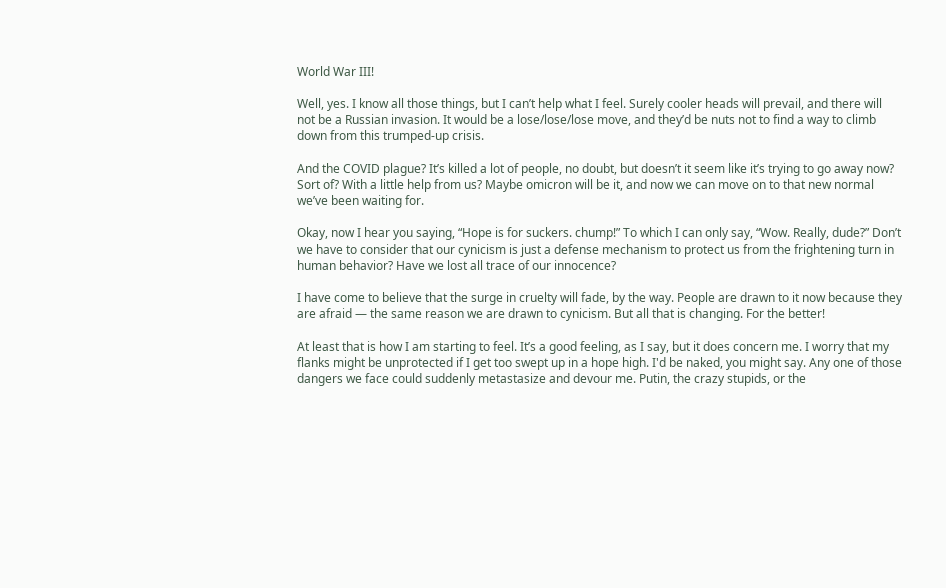World War III!

Well, yes. I know all those things, but I can’t help what I feel. Surely cooler heads will prevail, and there will not be a Russian invasion. It would be a lose/lose/lose move, and they’d be nuts not to find a way to climb down from this trumped-up crisis.

And the COVID plague? It’s killed a lot of people, no doubt, but doesn’t it seem like it’s trying to go away now? Sort of? With a little help from us? Maybe omicron will be it, and now we can move on to that new normal we’ve been waiting for.

Okay, now I hear you saying, “Hope is for suckers. chump!” To which I can only say, “Wow. Really, dude?” Don’t we have to consider that our cynicism is just a defense mechanism to protect us from the frightening turn in human behavior? Have we lost all trace of our innocence?

I have come to believe that the surge in cruelty will fade, by the way. People are drawn to it now because they are afraid — the same reason we are drawn to cynicism. But all that is changing. For the better!

At least that is how I am starting to feel. It’s a good feeling, as I say, but it does concern me. I worry that my flanks might be unprotected if I get too swept up in a hope high. I'd be naked, you might say. Any one of those dangers we face could suddenly metastasize and devour me. Putin, the crazy stupids, or the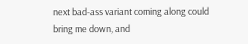next bad-ass variant coming along could bring me down, and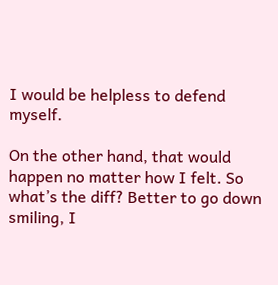I would be helpless to defend myself.

On the other hand, that would happen no matter how I felt. So what’s the diff? Better to go down smiling, I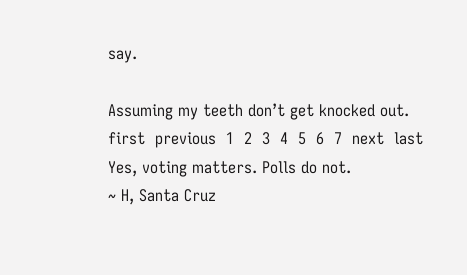say.

Assuming my teeth don’t get knocked out.
first  previous  1  2  3  4  5  6  7  next  last
Yes, voting matters. Polls do not.
~ H, Santa Cruz